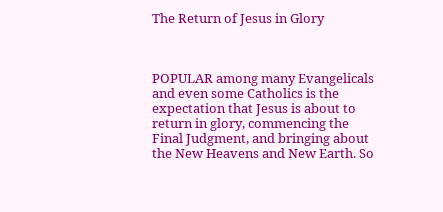The Return of Jesus in Glory



POPULAR among many Evangelicals and even some Catholics is the expectation that Jesus is about to return in glory, commencing the Final Judgment, and bringing about the New Heavens and New Earth. So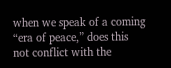when we speak of a coming “era of peace,” does this not conflict with the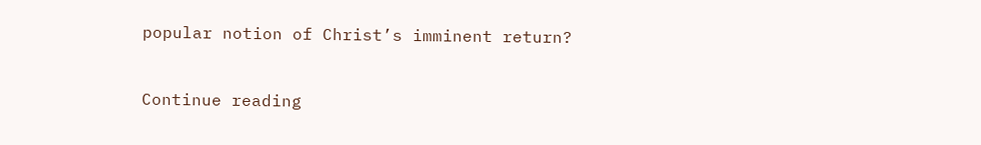popular notion of Christ’s imminent return?


Continue reading